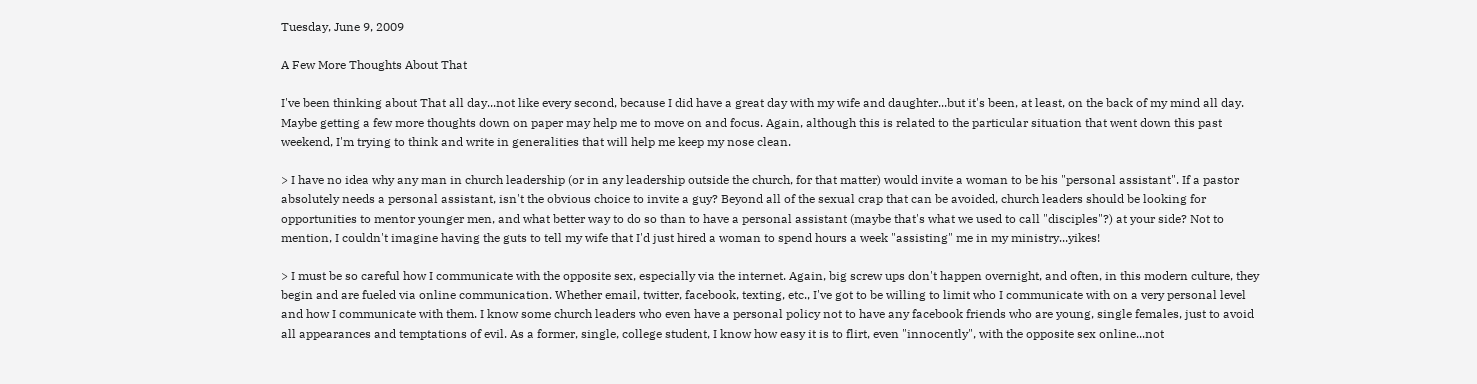Tuesday, June 9, 2009

A Few More Thoughts About That

I've been thinking about That all day...not like every second, because I did have a great day with my wife and daughter...but it's been, at least, on the back of my mind all day. Maybe getting a few more thoughts down on paper may help me to move on and focus. Again, although this is related to the particular situation that went down this past weekend, I'm trying to think and write in generalities that will help me keep my nose clean.

> I have no idea why any man in church leadership (or in any leadership outside the church, for that matter) would invite a woman to be his "personal assistant". If a pastor absolutely needs a personal assistant, isn't the obvious choice to invite a guy? Beyond all of the sexual crap that can be avoided, church leaders should be looking for opportunities to mentor younger men, and what better way to do so than to have a personal assistant (maybe that's what we used to call "disciples"?) at your side? Not to mention, I couldn't imagine having the guts to tell my wife that I'd just hired a woman to spend hours a week "assisting" me in my ministry...yikes!

> I must be so careful how I communicate with the opposite sex, especially via the internet. Again, big screw ups don't happen overnight, and often, in this modern culture, they begin and are fueled via online communication. Whether email, twitter, facebook, texting, etc., I've got to be willing to limit who I communicate with on a very personal level and how I communicate with them. I know some church leaders who even have a personal policy not to have any facebook friends who are young, single females, just to avoid all appearances and temptations of evil. As a former, single, college student, I know how easy it is to flirt, even "innocently", with the opposite sex online...not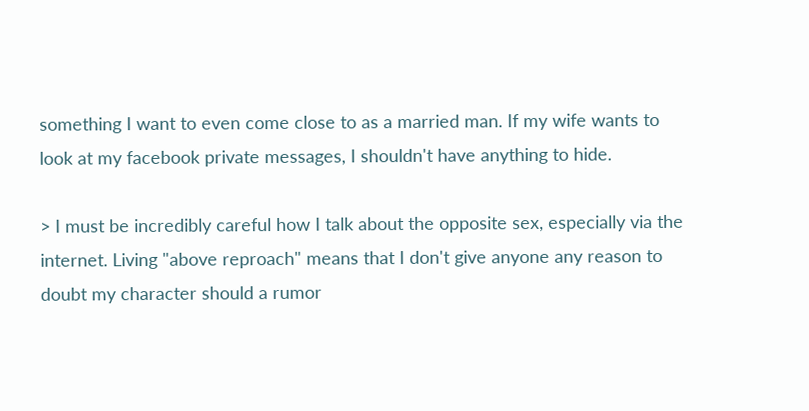something I want to even come close to as a married man. If my wife wants to look at my facebook private messages, I shouldn't have anything to hide.

> I must be incredibly careful how I talk about the opposite sex, especially via the internet. Living "above reproach" means that I don't give anyone any reason to doubt my character should a rumor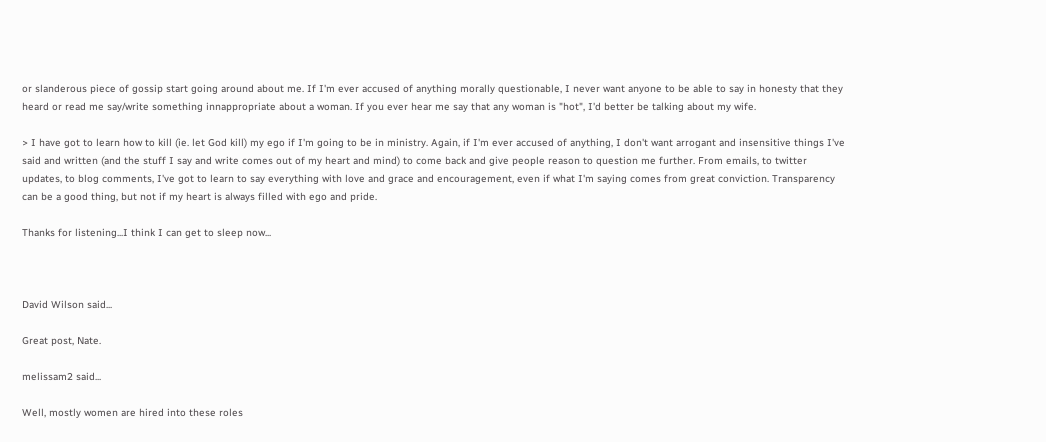or slanderous piece of gossip start going around about me. If I'm ever accused of anything morally questionable, I never want anyone to be able to say in honesty that they heard or read me say/write something innappropriate about a woman. If you ever hear me say that any woman is "hot", I'd better be talking about my wife.

> I have got to learn how to kill (ie. let God kill) my ego if I'm going to be in ministry. Again, if I'm ever accused of anything, I don't want arrogant and insensitive things I've said and written (and the stuff I say and write comes out of my heart and mind) to come back and give people reason to question me further. From emails, to twitter updates, to blog comments, I've got to learn to say everything with love and grace and encouragement, even if what I'm saying comes from great conviction. Transparency can be a good thing, but not if my heart is always filled with ego and pride.

Thanks for listening...I think I can get to sleep now...



David Wilson said...

Great post, Nate.

melissam2 said...

Well, mostly women are hired into these roles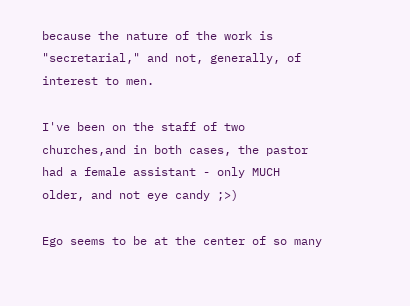because the nature of the work is "secretarial," and not, generally, of interest to men.

I've been on the staff of two churches,and in both cases, the pastor had a female assistant - only MUCH older, and not eye candy ;>)

Ego seems to be at the center of so many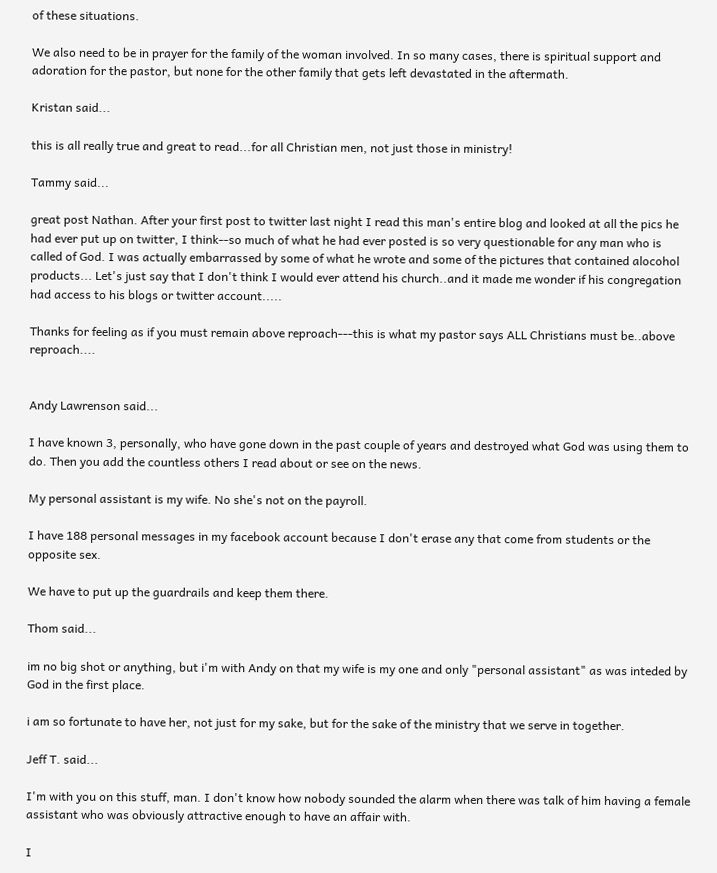of these situations.

We also need to be in prayer for the family of the woman involved. In so many cases, there is spiritual support and adoration for the pastor, but none for the other family that gets left devastated in the aftermath.

Kristan said...

this is all really true and great to read...for all Christian men, not just those in ministry!

Tammy said...

great post Nathan. After your first post to twitter last night I read this man's entire blog and looked at all the pics he had ever put up on twitter, I think--so much of what he had ever posted is so very questionable for any man who is called of God. I was actually embarrassed by some of what he wrote and some of the pictures that contained alocohol products... Let's just say that I don't think I would ever attend his church..and it made me wonder if his congregation had access to his blogs or twitter account.....

Thanks for feeling as if you must remain above reproach---this is what my pastor says ALL Christians must be..above reproach....


Andy Lawrenson said...

I have known 3, personally, who have gone down in the past couple of years and destroyed what God was using them to do. Then you add the countless others I read about or see on the news.

My personal assistant is my wife. No she's not on the payroll.

I have 188 personal messages in my facebook account because I don't erase any that come from students or the opposite sex.

We have to put up the guardrails and keep them there.

Thom said...

im no big shot or anything, but i'm with Andy on that my wife is my one and only "personal assistant" as was inteded by God in the first place.

i am so fortunate to have her, not just for my sake, but for the sake of the ministry that we serve in together.

Jeff T. said...

I'm with you on this stuff, man. I don't know how nobody sounded the alarm when there was talk of him having a female assistant who was obviously attractive enough to have an affair with.

I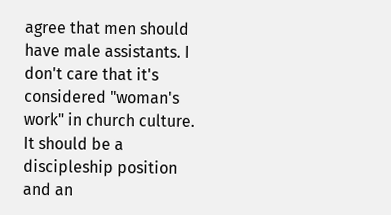agree that men should have male assistants. I don't care that it's considered "woman's work" in church culture. It should be a discipleship position and an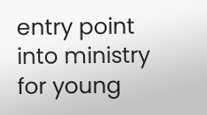entry point into ministry for young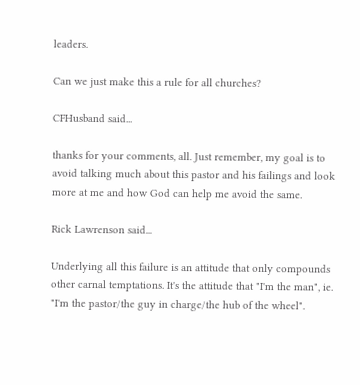leaders.

Can we just make this a rule for all churches?

CFHusband said...

thanks for your comments, all. Just remember, my goal is to avoid talking much about this pastor and his failings and look more at me and how God can help me avoid the same.

Rick Lawrenson said...

Underlying all this failure is an attitude that only compounds other carnal temptations. It's the attitude that "I'm the man", ie. "I'm the pastor/the guy in charge/the hub of the wheel".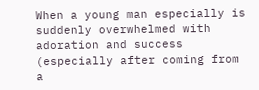When a young man especially is suddenly overwhelmed with adoration and success (especially after coming from a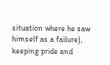situation where he saw himself as a failure), keeping pride and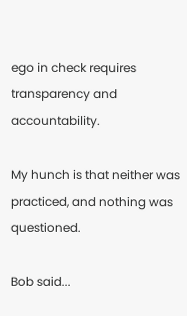ego in check requires transparency and accountability.

My hunch is that neither was practiced, and nothing was questioned.

Bob said...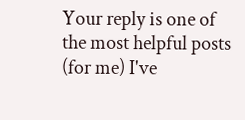Your reply is one of the most helpful posts (for me) I've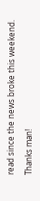read since the news broke this weekend.

Thanks man!